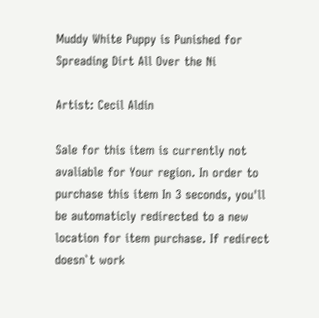Muddy White Puppy is Punished for Spreading Dirt All Over the Ni

Artist: Cecil Aldin

Sale for this item is currently not avaliable for Your region. In order to purchase this item In 3 seconds, you'll be automaticly redirected to a new location for item purchase. If redirect doesn`t work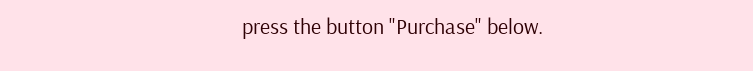press the button "Purchase" below.